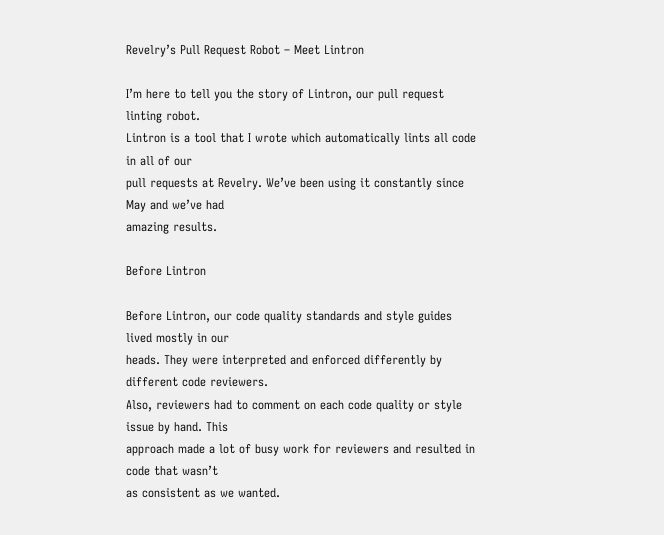Revelry’s Pull Request Robot – Meet Lintron

I’m here to tell you the story of Lintron, our pull request linting robot.
Lintron is a tool that I wrote which automatically lints all code in all of our
pull requests at Revelry. We’ve been using it constantly since May and we’ve had
amazing results.

Before Lintron

Before Lintron, our code quality standards and style guides lived mostly in our
heads. They were interpreted and enforced differently by different code reviewers.
Also, reviewers had to comment on each code quality or style issue by hand. This
approach made a lot of busy work for reviewers and resulted in code that wasn’t
as consistent as we wanted.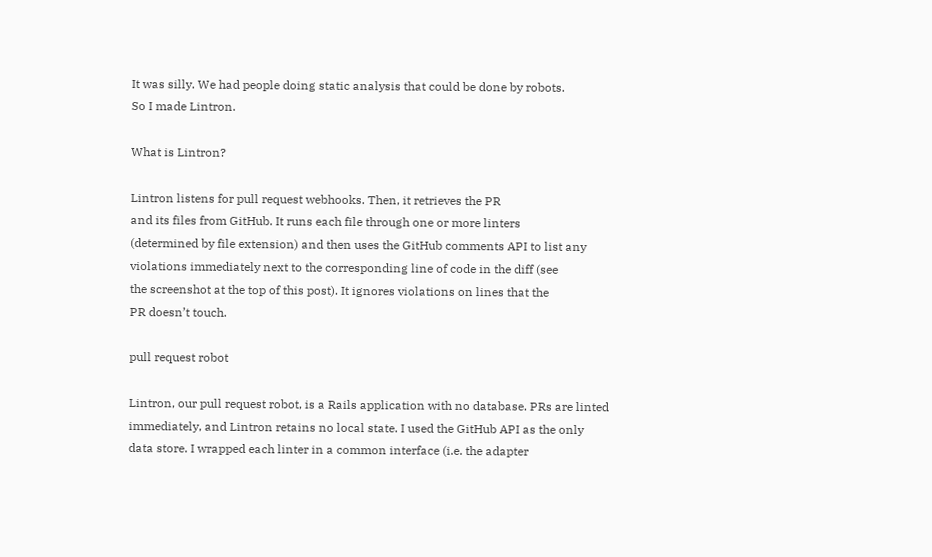It was silly. We had people doing static analysis that could be done by robots.
So I made Lintron.

What is Lintron?

Lintron listens for pull request webhooks. Then, it retrieves the PR
and its files from GitHub. It runs each file through one or more linters
(determined by file extension) and then uses the GitHub comments API to list any
violations immediately next to the corresponding line of code in the diff (see
the screenshot at the top of this post). It ignores violations on lines that the
PR doesn’t touch.

pull request robot

Lintron, our pull request robot, is a Rails application with no database. PRs are linted
immediately, and Lintron retains no local state. I used the GitHub API as the only
data store. I wrapped each linter in a common interface (i.e. the adapter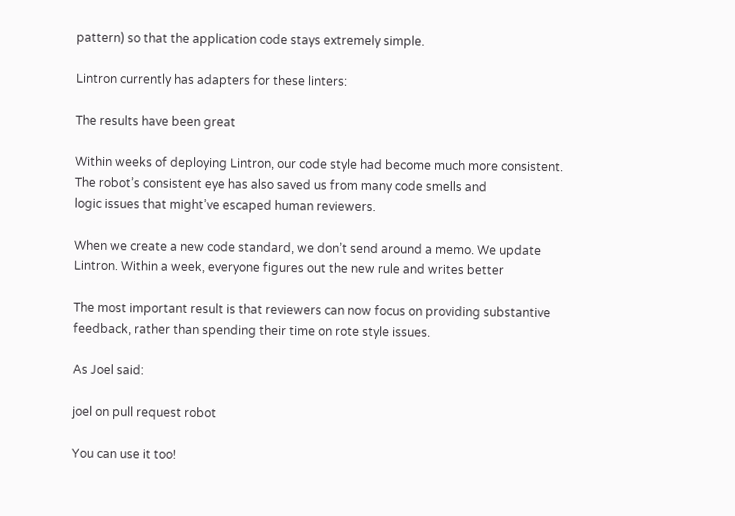pattern) so that the application code stays extremely simple.

Lintron currently has adapters for these linters:

The results have been great

Within weeks of deploying Lintron, our code style had become much more consistent.
The robot’s consistent eye has also saved us from many code smells and
logic issues that might’ve escaped human reviewers.

When we create a new code standard, we don’t send around a memo. We update
Lintron. Within a week, everyone figures out the new rule and writes better

The most important result is that reviewers can now focus on providing substantive
feedback, rather than spending their time on rote style issues.

As Joel said:

joel on pull request robot

You can use it too!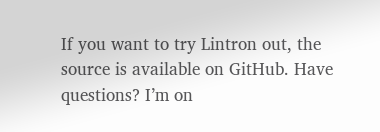If you want to try Lintron out, the source is available on GitHub. Have questions? I’m on